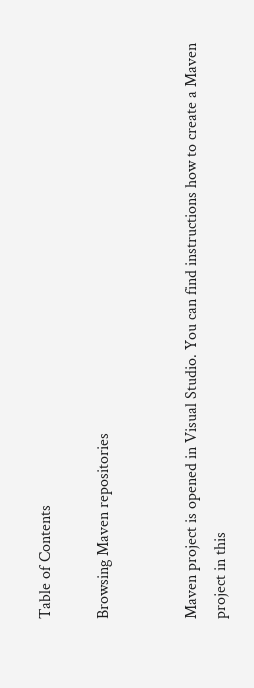Table of Contents

Browsing Maven repositories


Maven project is opened in Visual Studio. You can find instructions how to create a Maven project in this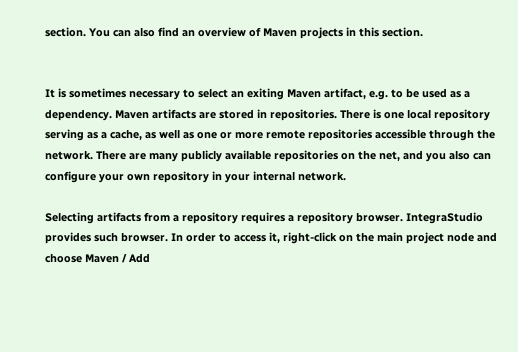section. You can also find an overview of Maven projects in this section.


It is sometimes necessary to select an exiting Maven artifact, e.g. to be used as a dependency. Maven artifacts are stored in repositories. There is one local repository serving as a cache, as well as one or more remote repositories accessible through the network. There are many publicly available repositories on the net, and you also can configure your own repository in your internal network.

Selecting artifacts from a repository requires a repository browser. IntegraStudio provides such browser. In order to access it, right-click on the main project node and choose Maven / Add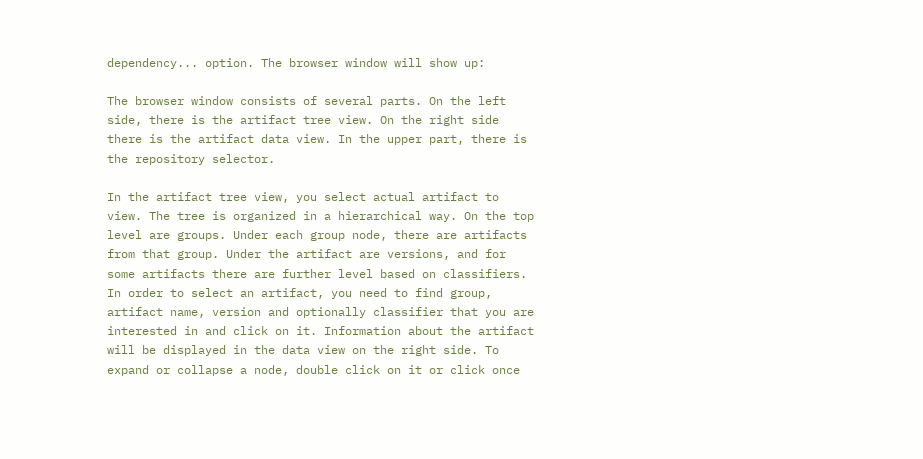dependency... option. The browser window will show up:

The browser window consists of several parts. On the left side, there is the artifact tree view. On the right side there is the artifact data view. In the upper part, there is the repository selector.

In the artifact tree view, you select actual artifact to view. The tree is organized in a hierarchical way. On the top level are groups. Under each group node, there are artifacts from that group. Under the artifact are versions, and for some artifacts there are further level based on classifiers. In order to select an artifact, you need to find group, artifact name, version and optionally classifier that you are interested in and click on it. Information about the artifact will be displayed in the data view on the right side. To expand or collapse a node, double click on it or click once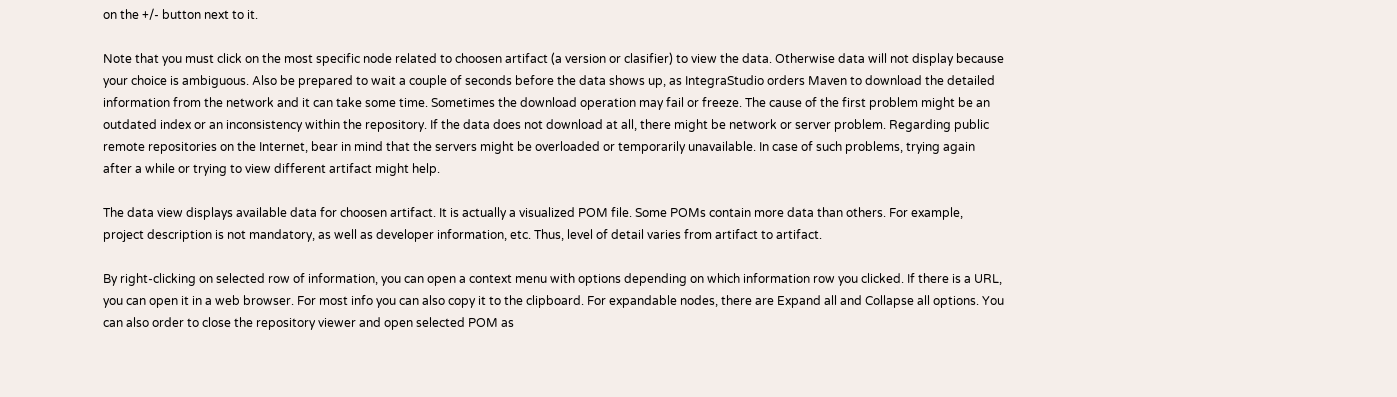on the +/- button next to it.

Note that you must click on the most specific node related to choosen artifact (a version or clasifier) to view the data. Otherwise data will not display because your choice is ambiguous. Also be prepared to wait a couple of seconds before the data shows up, as IntegraStudio orders Maven to download the detailed information from the network and it can take some time. Sometimes the download operation may fail or freeze. The cause of the first problem might be an outdated index or an inconsistency within the repository. If the data does not download at all, there might be network or server problem. Regarding public remote repositories on the Internet, bear in mind that the servers might be overloaded or temporarily unavailable. In case of such problems, trying again after a while or trying to view different artifact might help.

The data view displays available data for choosen artifact. It is actually a visualized POM file. Some POMs contain more data than others. For example, project description is not mandatory, as well as developer information, etc. Thus, level of detail varies from artifact to artifact.

By right-clicking on selected row of information, you can open a context menu with options depending on which information row you clicked. If there is a URL, you can open it in a web browser. For most info you can also copy it to the clipboard. For expandable nodes, there are Expand all and Collapse all options. You can also order to close the repository viewer and open selected POM as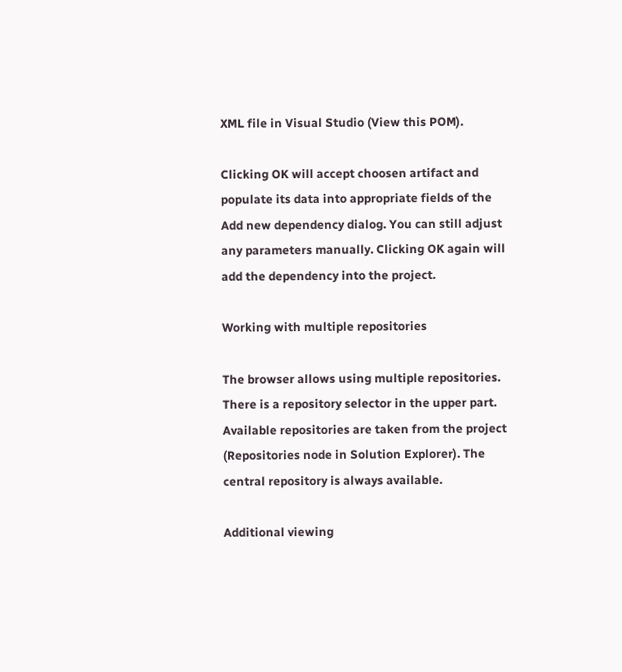XML file in Visual Studio (View this POM).

Clicking OK will accept choosen artifact and populate its data into appropriate fields of the Add new dependency dialog. You can still adjust any parameters manually. Clicking OK again will add the dependency into the project.

Working with multiple repositories

The browser allows using multiple repositories. There is a repository selector in the upper part. Available repositories are taken from the project (Repositories node in Solution Explorer). The central repository is always available.

Additional viewing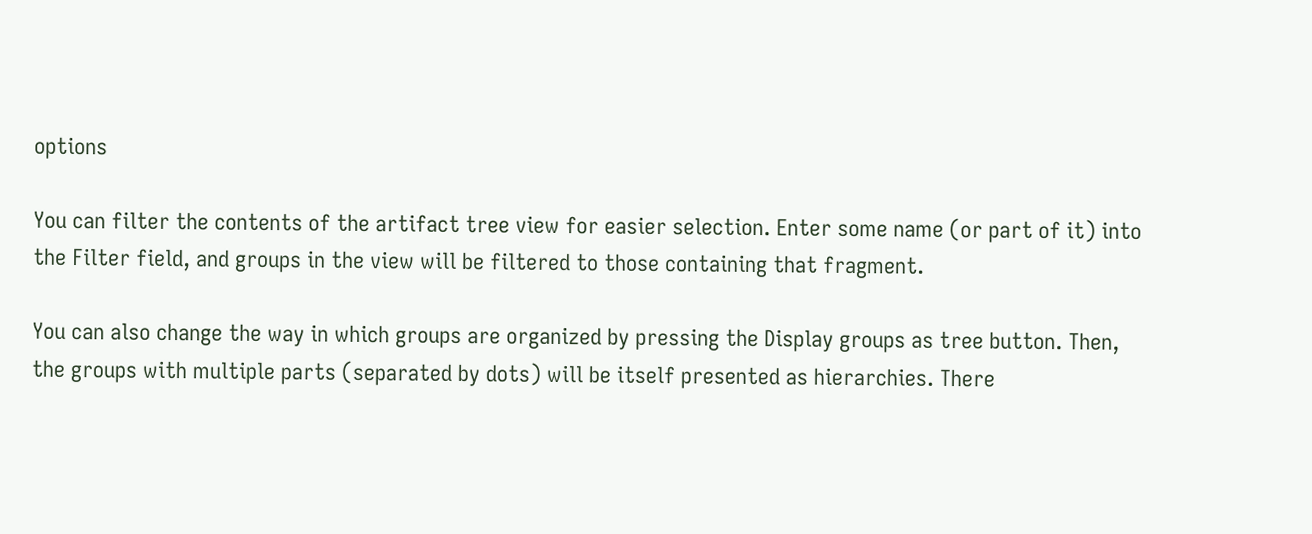options

You can filter the contents of the artifact tree view for easier selection. Enter some name (or part of it) into the Filter field, and groups in the view will be filtered to those containing that fragment.

You can also change the way in which groups are organized by pressing the Display groups as tree button. Then, the groups with multiple parts (separated by dots) will be itself presented as hierarchies. There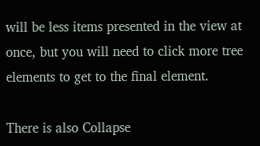will be less items presented in the view at once, but you will need to click more tree elements to get to the final element.

There is also Collapse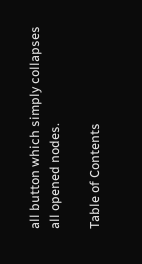all button which simply collapses all opened nodes.

Table of Contents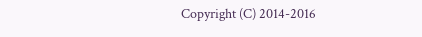Copyright (C) 2014-2016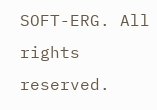SOFT-ERG. All rights reserved.